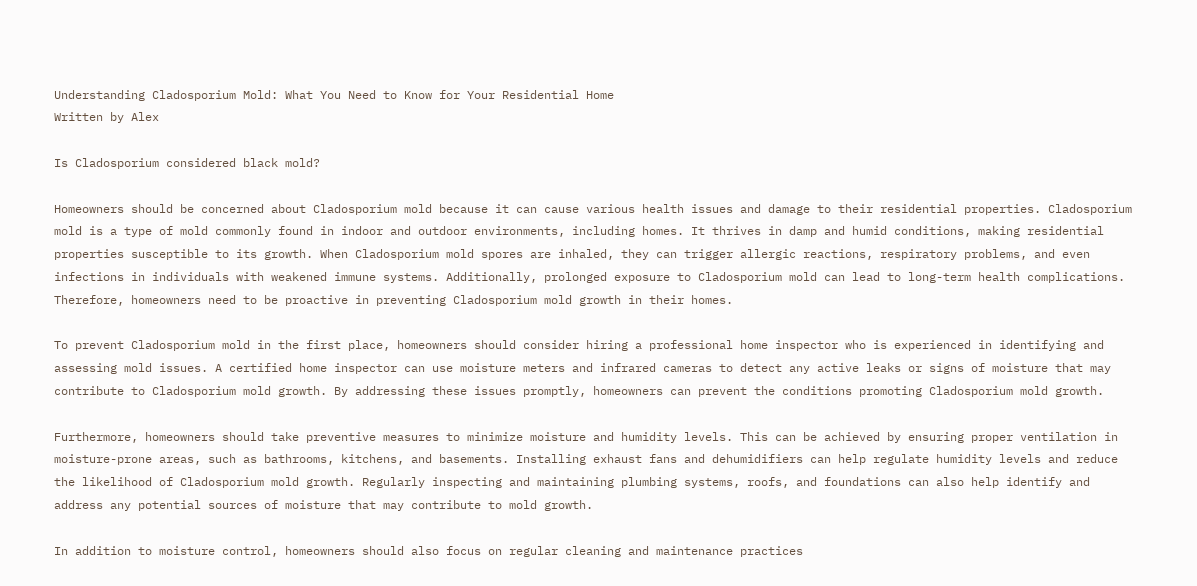Understanding Cladosporium Mold: What You Need to Know for Your Residential Home
Written by Alex

Is Cladosporium considered black mold?

Homeowners should be concerned about Cladosporium mold because it can cause various health issues and damage to their residential properties. Cladosporium mold is a type of mold commonly found in indoor and outdoor environments, including homes. It thrives in damp and humid conditions, making residential properties susceptible to its growth. When Cladosporium mold spores are inhaled, they can trigger allergic reactions, respiratory problems, and even infections in individuals with weakened immune systems. Additionally, prolonged exposure to Cladosporium mold can lead to long-term health complications. Therefore, homeowners need to be proactive in preventing Cladosporium mold growth in their homes.

To prevent Cladosporium mold in the first place, homeowners should consider hiring a professional home inspector who is experienced in identifying and assessing mold issues. A certified home inspector can use moisture meters and infrared cameras to detect any active leaks or signs of moisture that may contribute to Cladosporium mold growth. By addressing these issues promptly, homeowners can prevent the conditions promoting Cladosporium mold growth.

Furthermore, homeowners should take preventive measures to minimize moisture and humidity levels. This can be achieved by ensuring proper ventilation in moisture-prone areas, such as bathrooms, kitchens, and basements. Installing exhaust fans and dehumidifiers can help regulate humidity levels and reduce the likelihood of Cladosporium mold growth. Regularly inspecting and maintaining plumbing systems, roofs, and foundations can also help identify and address any potential sources of moisture that may contribute to mold growth.

In addition to moisture control, homeowners should also focus on regular cleaning and maintenance practices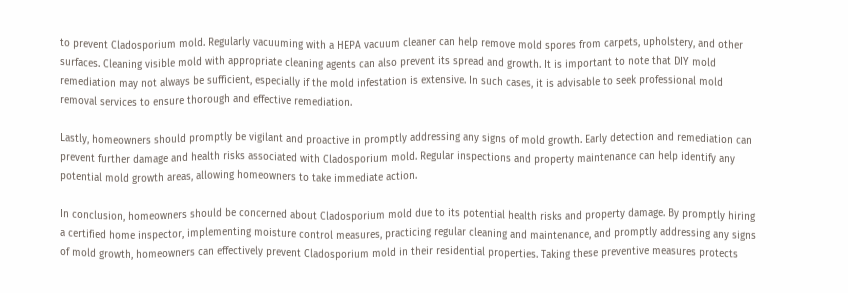to prevent Cladosporium mold. Regularly vacuuming with a HEPA vacuum cleaner can help remove mold spores from carpets, upholstery, and other surfaces. Cleaning visible mold with appropriate cleaning agents can also prevent its spread and growth. It is important to note that DIY mold remediation may not always be sufficient, especially if the mold infestation is extensive. In such cases, it is advisable to seek professional mold removal services to ensure thorough and effective remediation.

Lastly, homeowners should promptly be vigilant and proactive in promptly addressing any signs of mold growth. Early detection and remediation can prevent further damage and health risks associated with Cladosporium mold. Regular inspections and property maintenance can help identify any potential mold growth areas, allowing homeowners to take immediate action.

In conclusion, homeowners should be concerned about Cladosporium mold due to its potential health risks and property damage. By promptly hiring a certified home inspector, implementing moisture control measures, practicing regular cleaning and maintenance, and promptly addressing any signs of mold growth, homeowners can effectively prevent Cladosporium mold in their residential properties. Taking these preventive measures protects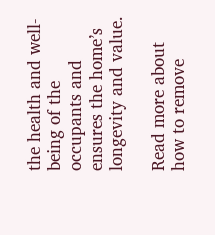the health and well-being of the occupants and ensures the home’s longevity and value.

Read more about how to remove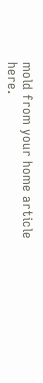mold from your home article here.